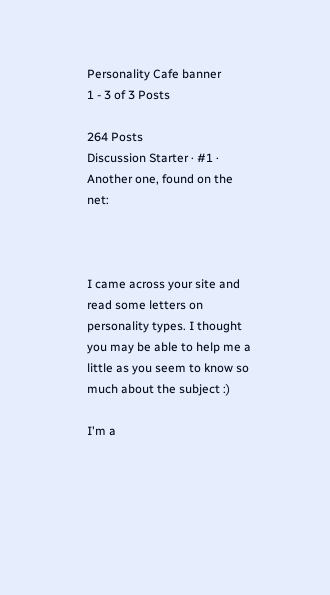Personality Cafe banner
1 - 3 of 3 Posts

264 Posts
Discussion Starter · #1 ·
Another one, found on the net:



I came across your site and read some letters on personality types. I thought you may be able to help me a little as you seem to know so much about the subject :)

I'm a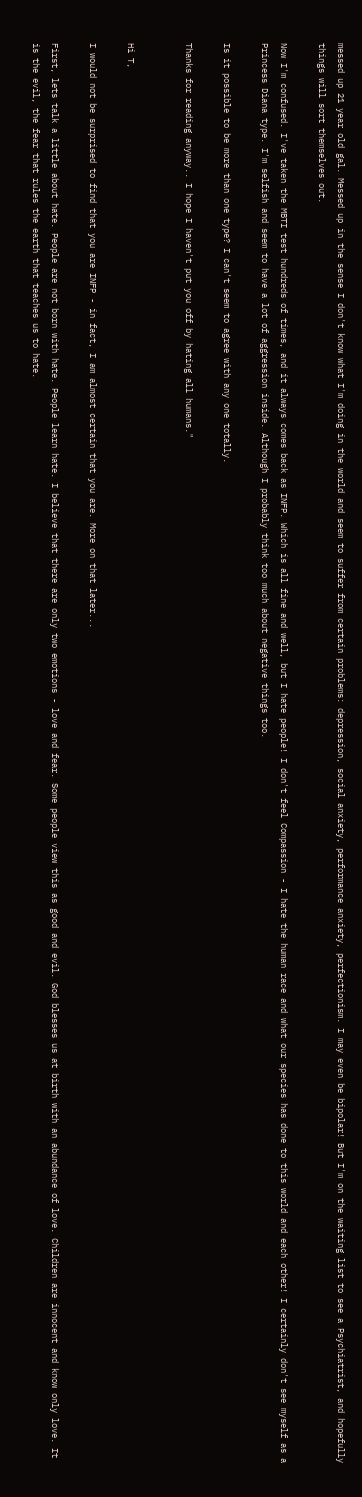messed up 21 year old gal. Messed up in the sense I don't know what I'm doing in the world and seem to suffer from certain problems: depression, social anxiety, performance anxiety, perfectionism. I may even be bipolar! But I'm on the waiting list to see a Psychiatrist, and hopefully things will sort themselves out.

Now I'm confused. I've taken the MBTI test hundreds of times, and it always comes back as INFP. Which is all fine and well, but I hate people! I don't feel Compassion - I hate the human race and what our species has done to this world and each other! I certainly don't see myself as a Princess Diana type. I'm selfish and seem to have a lot of aggression inside. Although I probably think too much about negative things too.

Is it possible to be more than one type? I can't seem to agree with any one totally.

Thanks for reading anyway.. I hope I haven't put you off by hating all humans."


Hi T,

I would not be surprised to find that you are INFP - in fact, I am almost certain that you are. More on that later...

First, lets talk a little about hate. People are not born with hate. People learn hate. I believe that there are only two emotions - love and fear. Some people view this as good and evil. God blesses us at birth with an abundance of love. Children are innocent and know only love. It is the evil, the fear that rules the earth that teaches us to hate.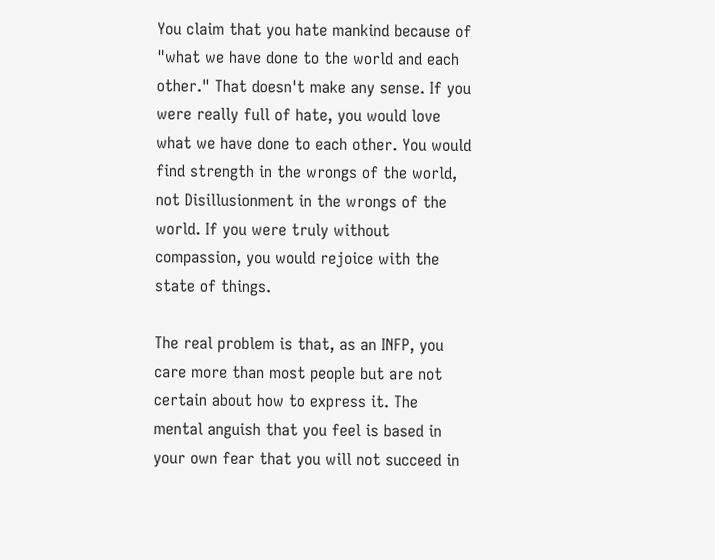You claim that you hate mankind because of "what we have done to the world and each other." That doesn't make any sense. If you were really full of hate, you would love what we have done to each other. You would find strength in the wrongs of the world, not Disillusionment in the wrongs of the world. If you were truly without compassion, you would rejoice with the state of things.

The real problem is that, as an INFP, you care more than most people but are not certain about how to express it. The mental anguish that you feel is based in your own fear that you will not succeed in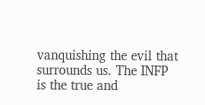vanquishing the evil that surrounds us. The INFP is the true and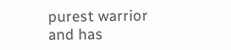purest warrior and has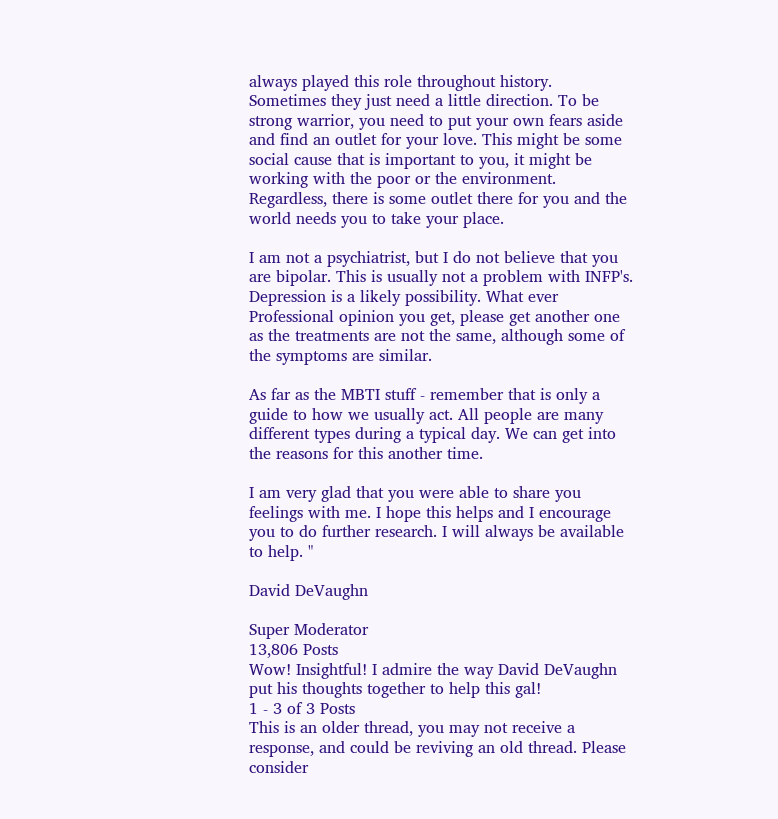always played this role throughout history. Sometimes they just need a little direction. To be strong warrior, you need to put your own fears aside and find an outlet for your love. This might be some social cause that is important to you, it might be working with the poor or the environment. Regardless, there is some outlet there for you and the world needs you to take your place.

I am not a psychiatrist, but I do not believe that you are bipolar. This is usually not a problem with INFP's. Depression is a likely possibility. What ever Professional opinion you get, please get another one as the treatments are not the same, although some of the symptoms are similar.

As far as the MBTI stuff - remember that is only a guide to how we usually act. All people are many different types during a typical day. We can get into the reasons for this another time.

I am very glad that you were able to share you feelings with me. I hope this helps and I encourage you to do further research. I will always be available to help. "

David DeVaughn

Super Moderator
13,806 Posts
Wow! Insightful! I admire the way David DeVaughn put his thoughts together to help this gal!
1 - 3 of 3 Posts
This is an older thread, you may not receive a response, and could be reviving an old thread. Please consider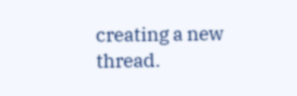creating a new thread.